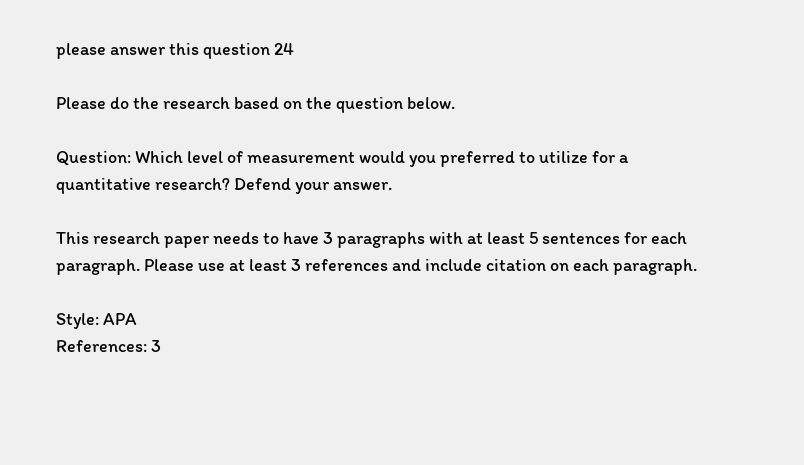please answer this question 24

Please do the research based on the question below.

Question: Which level of measurement would you preferred to utilize for a quantitative research? Defend your answer.

This research paper needs to have 3 paragraphs with at least 5 sentences for each paragraph. Please use at least 3 references and include citation on each paragraph.

Style: APA
References: 3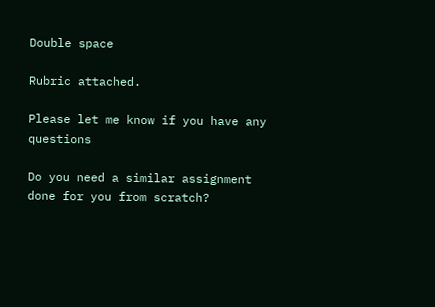Double space

Rubric attached.

Please let me know if you have any questions

Do you need a similar assignment done for you from scratch?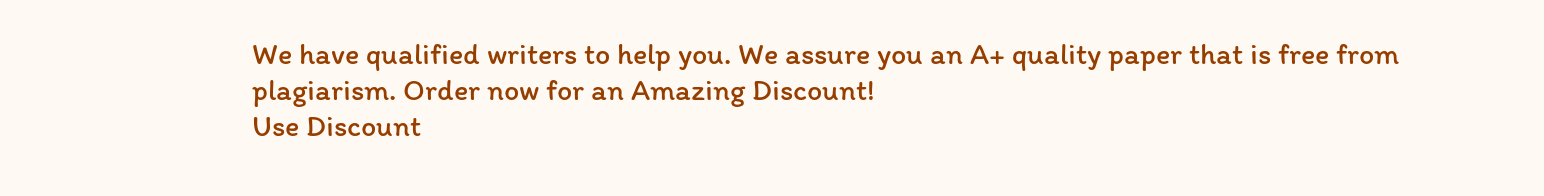We have qualified writers to help you. We assure you an A+ quality paper that is free from plagiarism. Order now for an Amazing Discount!
Use Discount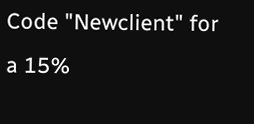Code "Newclient" for a 15%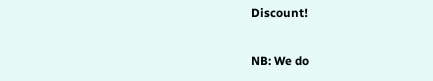Discount!

NB: We do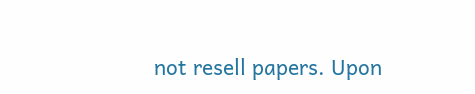not resell papers. Upon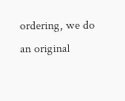ordering, we do an original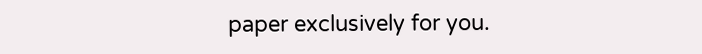paper exclusively for you.